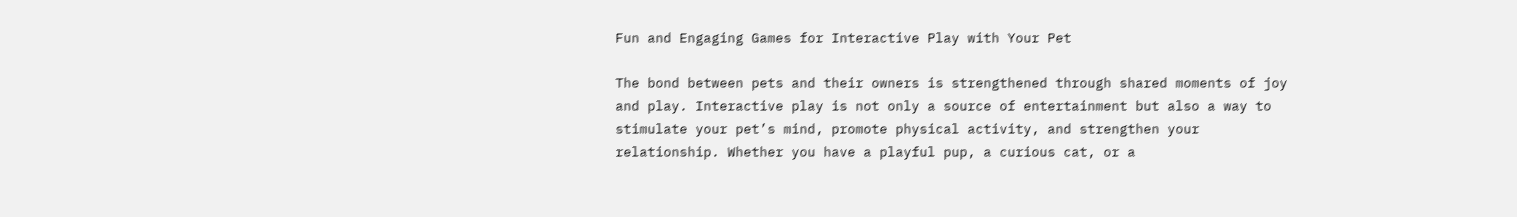Fun and Engaging Games for Interactive Play with Your Pet

The bond between pets and their owners is strengthened through shared moments of joy and play. Interactive play is not only a source of entertainment but also a way to stimulate your pet’s mind, promote physical activity, and strengthen your relationship. Whether you have a playful pup, a curious cat, or a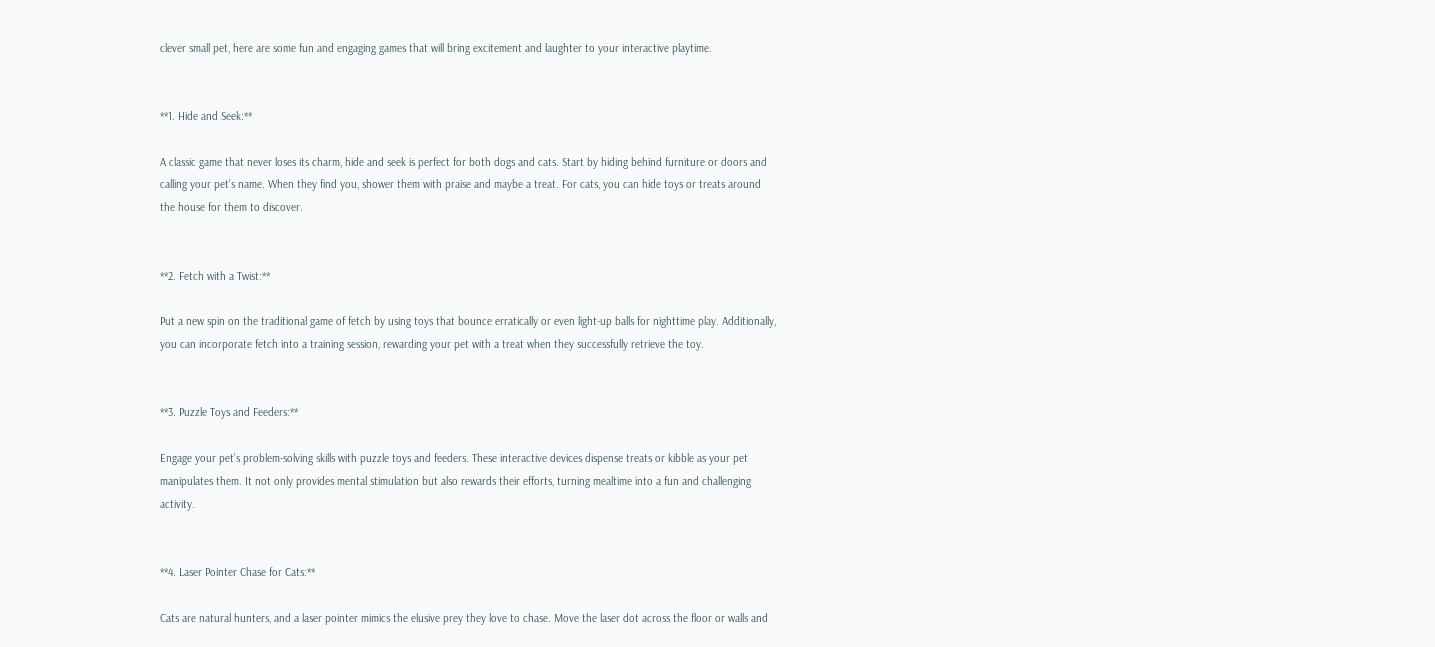clever small pet, here are some fun and engaging games that will bring excitement and laughter to your interactive playtime.


**1. Hide and Seek:**

A classic game that never loses its charm, hide and seek is perfect for both dogs and cats. Start by hiding behind furniture or doors and calling your pet’s name. When they find you, shower them with praise and maybe a treat. For cats, you can hide toys or treats around the house for them to discover.


**2. Fetch with a Twist:**

Put a new spin on the traditional game of fetch by using toys that bounce erratically or even light-up balls for nighttime play. Additionally, you can incorporate fetch into a training session, rewarding your pet with a treat when they successfully retrieve the toy.


**3. Puzzle Toys and Feeders:**

Engage your pet’s problem-solving skills with puzzle toys and feeders. These interactive devices dispense treats or kibble as your pet manipulates them. It not only provides mental stimulation but also rewards their efforts, turning mealtime into a fun and challenging activity.


**4. Laser Pointer Chase for Cats:**

Cats are natural hunters, and a laser pointer mimics the elusive prey they love to chase. Move the laser dot across the floor or walls and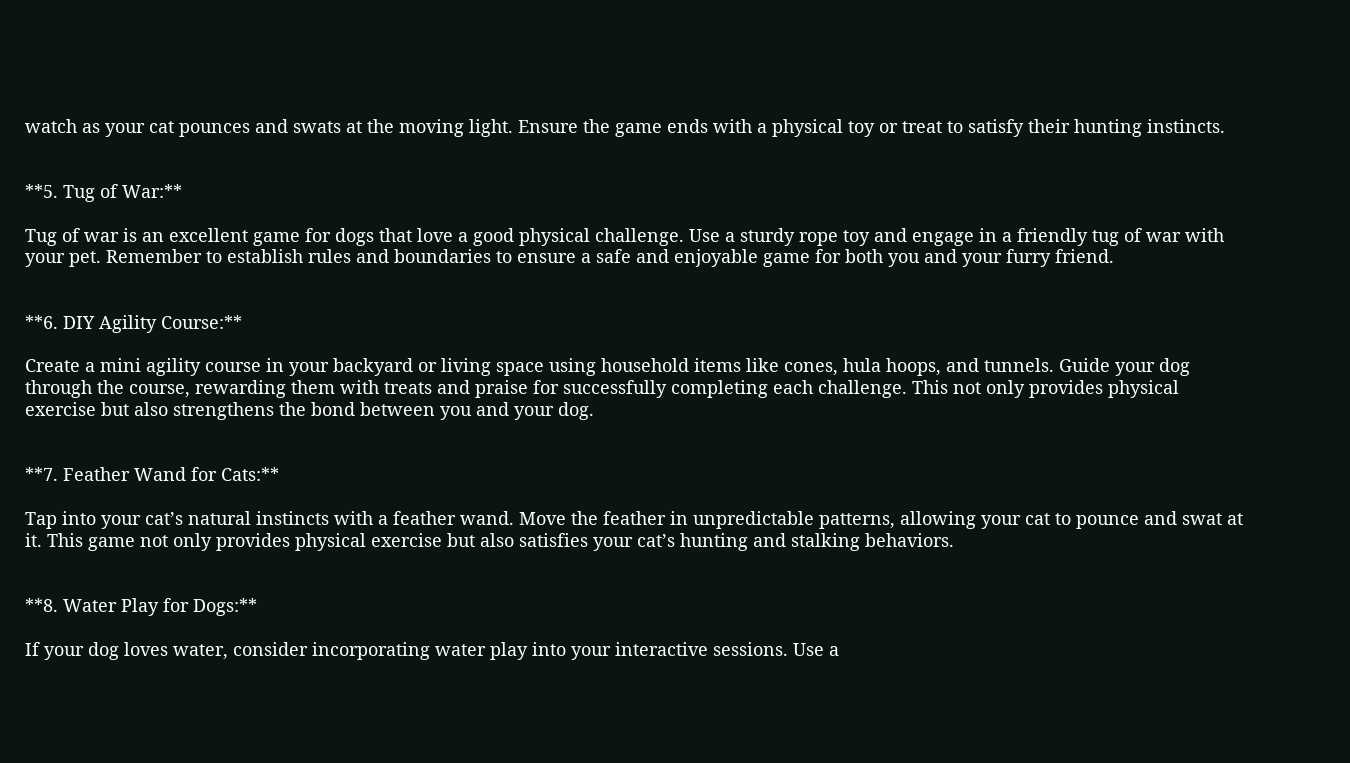watch as your cat pounces and swats at the moving light. Ensure the game ends with a physical toy or treat to satisfy their hunting instincts.


**5. Tug of War:**

Tug of war is an excellent game for dogs that love a good physical challenge. Use a sturdy rope toy and engage in a friendly tug of war with your pet. Remember to establish rules and boundaries to ensure a safe and enjoyable game for both you and your furry friend.


**6. DIY Agility Course:**

Create a mini agility course in your backyard or living space using household items like cones, hula hoops, and tunnels. Guide your dog through the course, rewarding them with treats and praise for successfully completing each challenge. This not only provides physical exercise but also strengthens the bond between you and your dog.


**7. Feather Wand for Cats:**

Tap into your cat’s natural instincts with a feather wand. Move the feather in unpredictable patterns, allowing your cat to pounce and swat at it. This game not only provides physical exercise but also satisfies your cat’s hunting and stalking behaviors.


**8. Water Play for Dogs:**

If your dog loves water, consider incorporating water play into your interactive sessions. Use a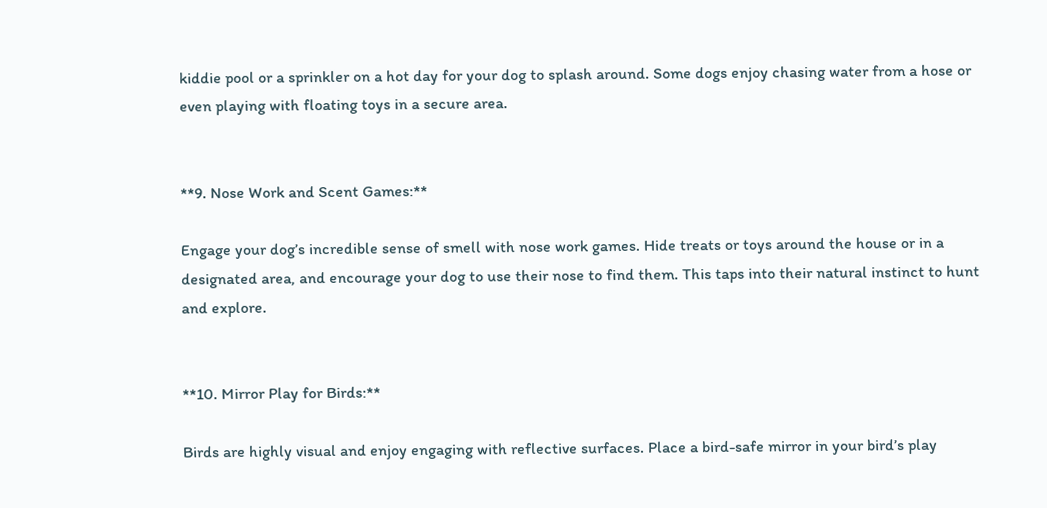kiddie pool or a sprinkler on a hot day for your dog to splash around. Some dogs enjoy chasing water from a hose or even playing with floating toys in a secure area.


**9. Nose Work and Scent Games:**

Engage your dog’s incredible sense of smell with nose work games. Hide treats or toys around the house or in a designated area, and encourage your dog to use their nose to find them. This taps into their natural instinct to hunt and explore.


**10. Mirror Play for Birds:**

Birds are highly visual and enjoy engaging with reflective surfaces. Place a bird-safe mirror in your bird’s play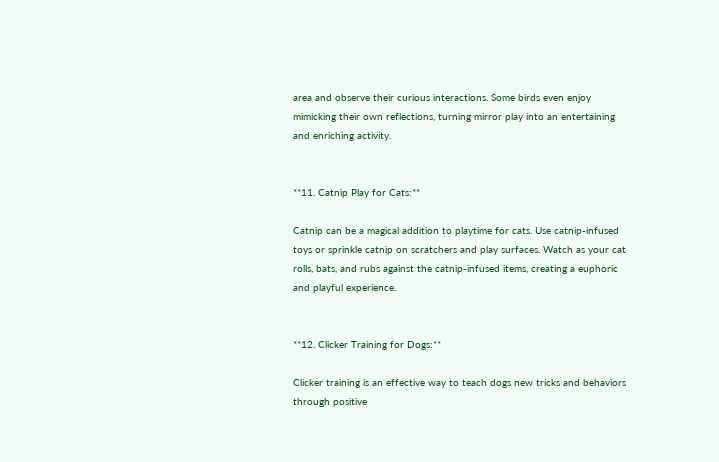area and observe their curious interactions. Some birds even enjoy mimicking their own reflections, turning mirror play into an entertaining and enriching activity.


**11. Catnip Play for Cats:**

Catnip can be a magical addition to playtime for cats. Use catnip-infused toys or sprinkle catnip on scratchers and play surfaces. Watch as your cat rolls, bats, and rubs against the catnip-infused items, creating a euphoric and playful experience.


**12. Clicker Training for Dogs:**

Clicker training is an effective way to teach dogs new tricks and behaviors through positive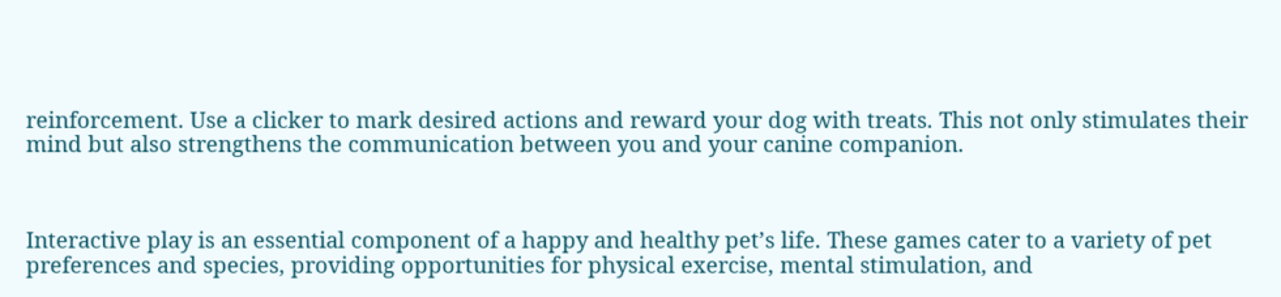reinforcement. Use a clicker to mark desired actions and reward your dog with treats. This not only stimulates their mind but also strengthens the communication between you and your canine companion.



Interactive play is an essential component of a happy and healthy pet’s life. These games cater to a variety of pet preferences and species, providing opportunities for physical exercise, mental stimulation, and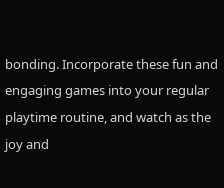bonding. Incorporate these fun and engaging games into your regular playtime routine, and watch as the joy and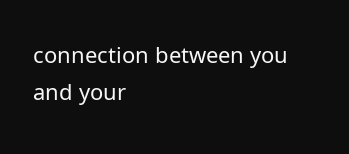connection between you and your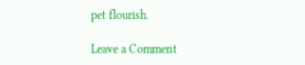pet flourish.

Leave a Comment